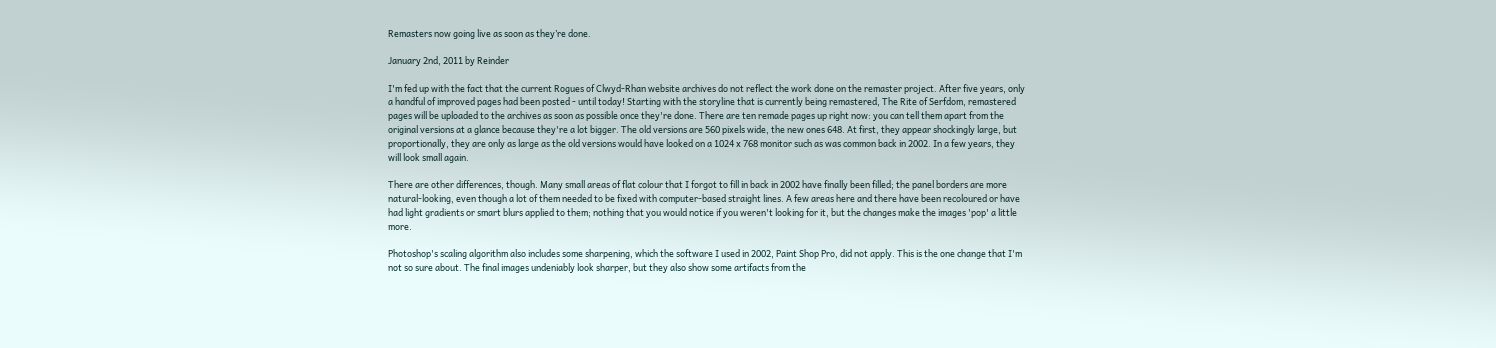Remasters now going live as soon as they’re done.

January 2nd, 2011 by Reinder

I'm fed up with the fact that the current Rogues of Clwyd-Rhan website archives do not reflect the work done on the remaster project. After five years, only a handful of improved pages had been posted - until today! Starting with the storyline that is currently being remastered, The Rite of Serfdom, remastered pages will be uploaded to the archives as soon as possible once they're done. There are ten remade pages up right now: you can tell them apart from the original versions at a glance because they're a lot bigger. The old versions are 560 pixels wide, the new ones 648. At first, they appear shockingly large, but proportionally, they are only as large as the old versions would have looked on a 1024 x 768 monitor such as was common back in 2002. In a few years, they will look small again.

There are other differences, though. Many small areas of flat colour that I forgot to fill in back in 2002 have finally been filled; the panel borders are more natural-looking, even though a lot of them needed to be fixed with computer-based straight lines. A few areas here and there have been recoloured or have had light gradients or smart blurs applied to them; nothing that you would notice if you weren't looking for it, but the changes make the images 'pop' a little more.

Photoshop's scaling algorithm also includes some sharpening, which the software I used in 2002, Paint Shop Pro, did not apply. This is the one change that I'm not so sure about. The final images undeniably look sharper, but they also show some artifacts from the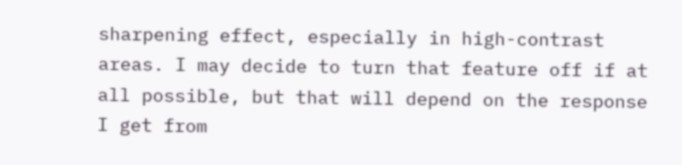sharpening effect, especially in high-contrast areas. I may decide to turn that feature off if at all possible, but that will depend on the response I get from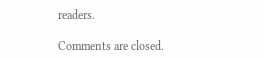readers.

Comments are closed.